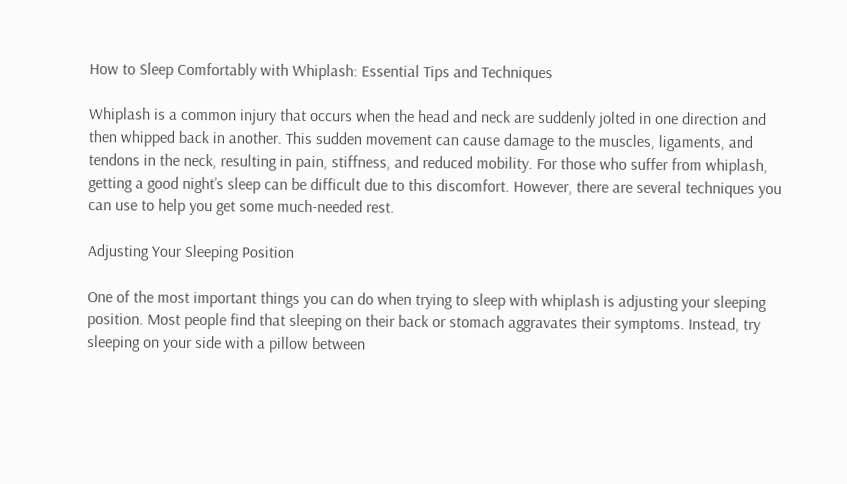How to Sleep Comfortably with Whiplash: Essential Tips and Techniques

Whiplash is a common injury that occurs when the head and neck are suddenly jolted in one direction and then whipped back in another. This sudden movement can cause damage to the muscles, ligaments, and tendons in the neck, resulting in pain, stiffness, and reduced mobility. For those who suffer from whiplash, getting a good night’s sleep can be difficult due to this discomfort. However, there are several techniques you can use to help you get some much-needed rest.

Adjusting Your Sleeping Position

One of the most important things you can do when trying to sleep with whiplash is adjusting your sleeping position. Most people find that sleeping on their back or stomach aggravates their symptoms. Instead, try sleeping on your side with a pillow between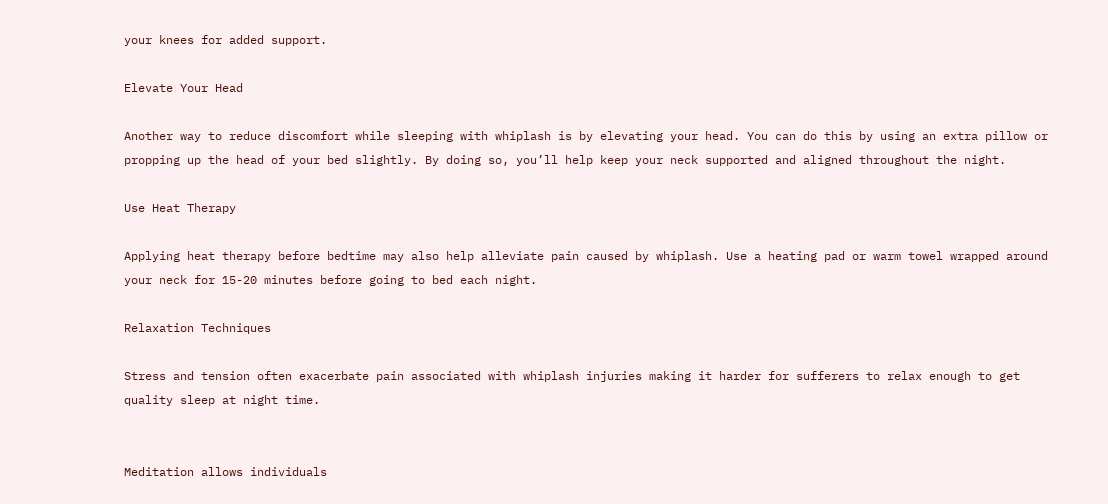your knees for added support.

Elevate Your Head

Another way to reduce discomfort while sleeping with whiplash is by elevating your head. You can do this by using an extra pillow or propping up the head of your bed slightly. By doing so, you’ll help keep your neck supported and aligned throughout the night.

Use Heat Therapy

Applying heat therapy before bedtime may also help alleviate pain caused by whiplash. Use a heating pad or warm towel wrapped around your neck for 15-20 minutes before going to bed each night.

Relaxation Techniques

Stress and tension often exacerbate pain associated with whiplash injuries making it harder for sufferers to relax enough to get quality sleep at night time.


Meditation allows individuals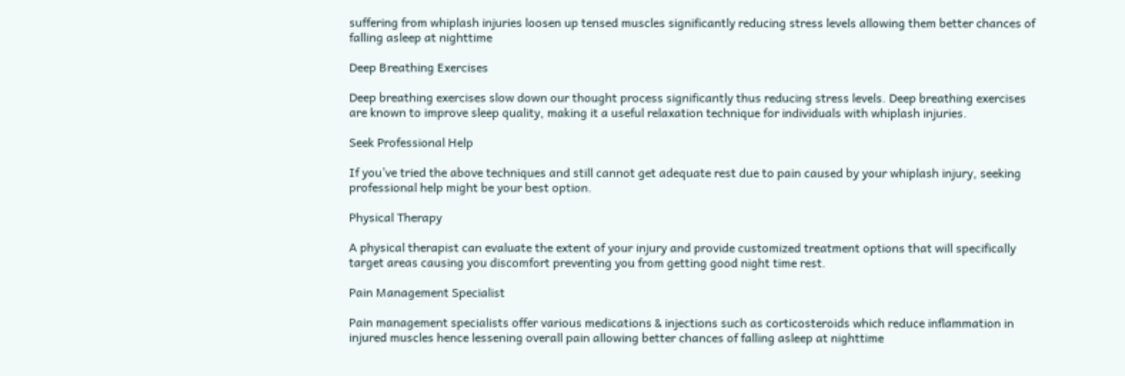suffering from whiplash injuries loosen up tensed muscles significantly reducing stress levels allowing them better chances of falling asleep at nighttime

Deep Breathing Exercises

Deep breathing exercises slow down our thought process significantly thus reducing stress levels. Deep breathing exercises are known to improve sleep quality, making it a useful relaxation technique for individuals with whiplash injuries.

Seek Professional Help

If you’ve tried the above techniques and still cannot get adequate rest due to pain caused by your whiplash injury, seeking professional help might be your best option.

Physical Therapy

A physical therapist can evaluate the extent of your injury and provide customized treatment options that will specifically target areas causing you discomfort preventing you from getting good night time rest.

Pain Management Specialist

Pain management specialists offer various medications & injections such as corticosteroids which reduce inflammation in injured muscles hence lessening overall pain allowing better chances of falling asleep at nighttime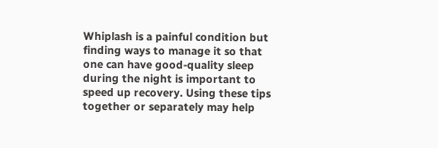Whiplash is a painful condition but finding ways to manage it so that one can have good-quality sleep during the night is important to speed up recovery. Using these tips together or separately may help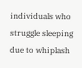individuals who struggle sleeping due to whiplash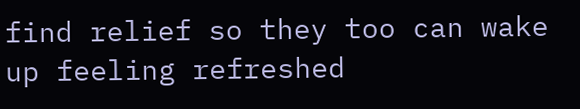find relief so they too can wake up feeling refreshed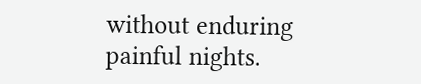without enduring painful nights.